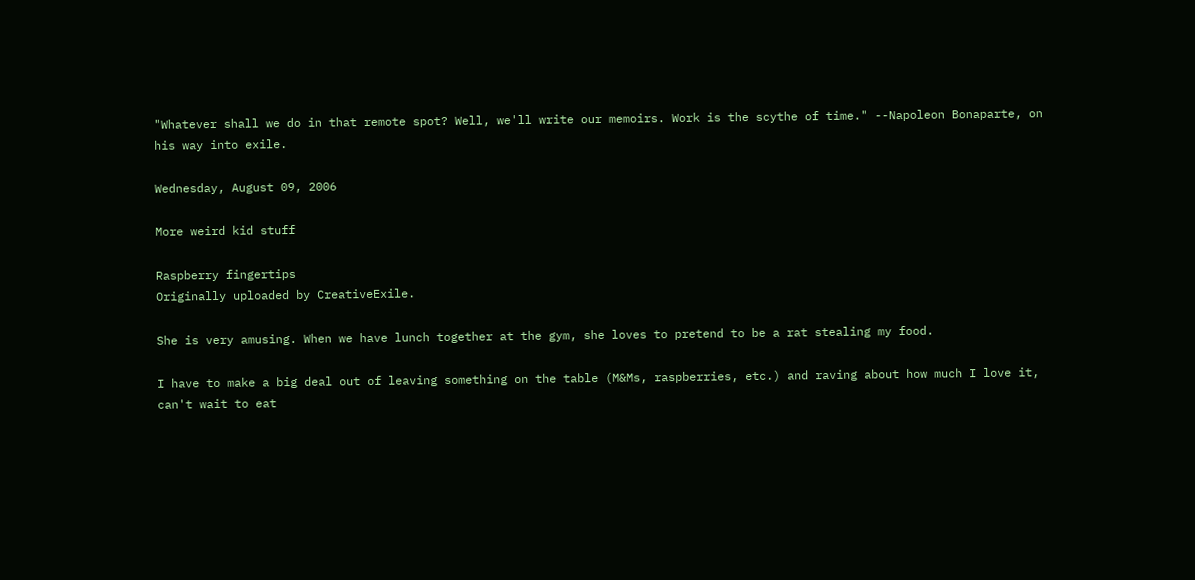"Whatever shall we do in that remote spot? Well, we'll write our memoirs. Work is the scythe of time." --Napoleon Bonaparte, on his way into exile.

Wednesday, August 09, 2006

More weird kid stuff

Raspberry fingertips
Originally uploaded by CreativeExile.

She is very amusing. When we have lunch together at the gym, she loves to pretend to be a rat stealing my food.

I have to make a big deal out of leaving something on the table (M&Ms, raspberries, etc.) and raving about how much I love it, can't wait to eat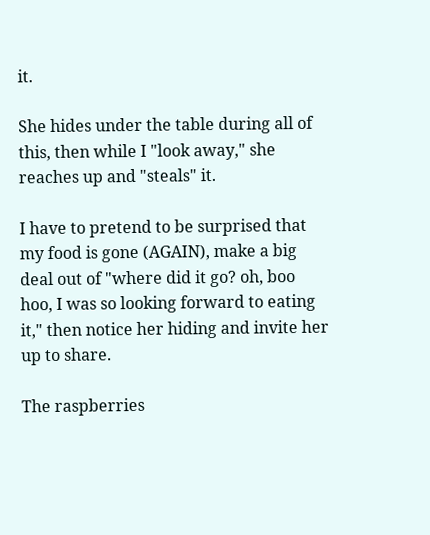it.

She hides under the table during all of this, then while I "look away," she reaches up and "steals" it.

I have to pretend to be surprised that my food is gone (AGAIN), make a big deal out of "where did it go? oh, boo hoo, I was so looking forward to eating it," then notice her hiding and invite her up to share.

The raspberries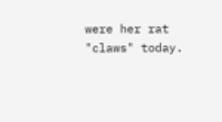were her rat "claws" today.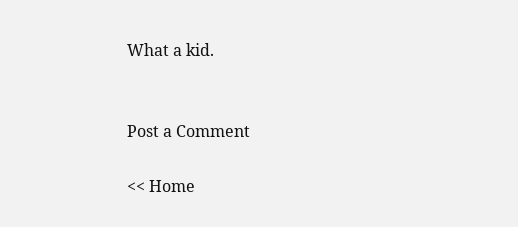What a kid.


Post a Comment

<< Home